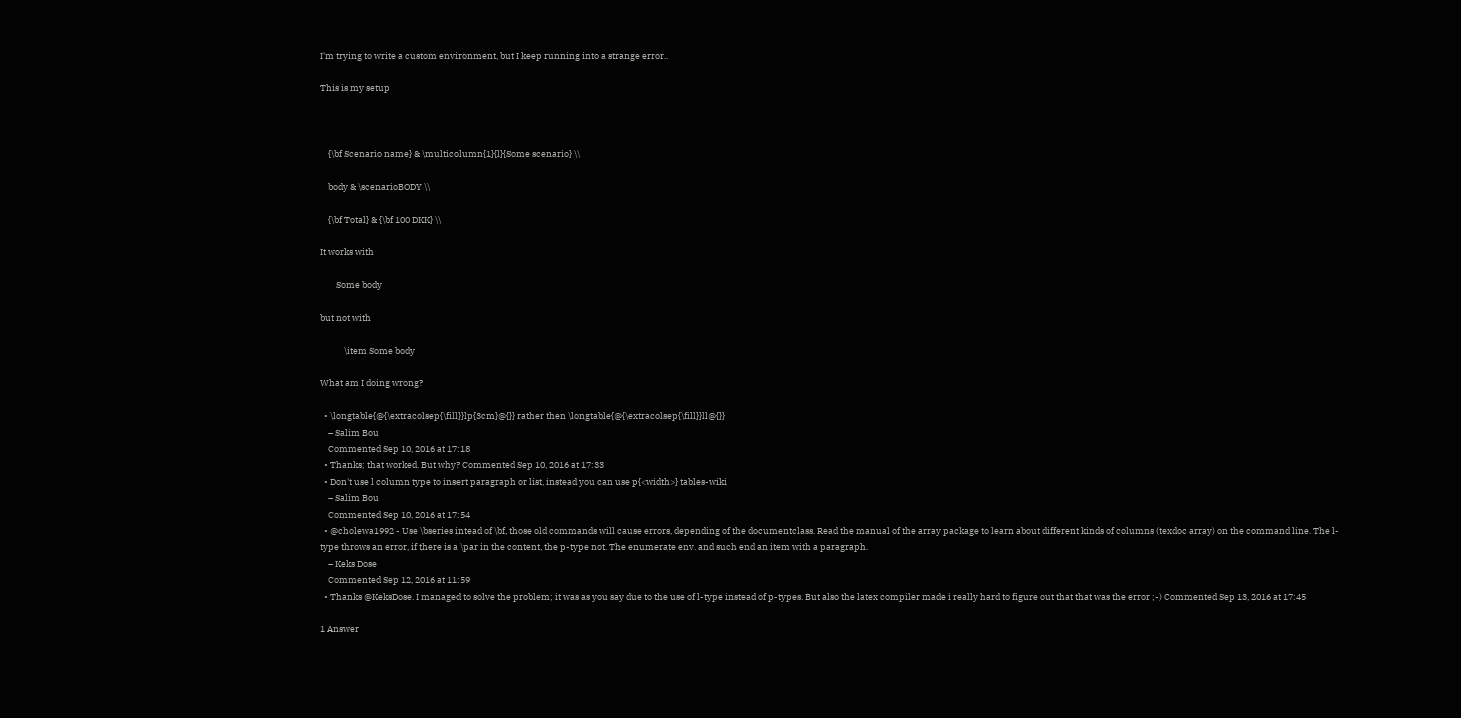I'm trying to write a custom environment, but I keep running into a strange error..

This is my setup



    {\bf Scenario name} & \multicolumn{1}{l}{Some scenario} \\

    body & \scenarioBODY \\

    {\bf Total} & {\bf 100 DKK} \\

It works with

        Some body

but not with

            \item Some body

What am I doing wrong?

  • \longtable{@{\extracolsep{\fill}}lp{3cm}@{}} rather then \longtable{@{\extracolsep{\fill}}ll@{}}
    – Salim Bou
    Commented Sep 10, 2016 at 17:18
  • Thanks; that worked. But why? Commented Sep 10, 2016 at 17:33
  • Don't use l column type to insert paragraph or list, instead you can use p{<width>} tables-wiki
    – Salim Bou
    Commented Sep 10, 2016 at 17:54
  • @cholewa1992 - Use \bseries intead of \bf, those old commands will cause errors, depending of the documentclass. Read the manual of the array package to learn about different kinds of columns (texdoc array) on the command line. The l-type throws an error, if there is a \par in the content, the p-type not. The enumerate env. and such end an item with a paragraph.
    – Keks Dose
    Commented Sep 12, 2016 at 11:59
  • Thanks @KeksDose. I managed to solve the problem; it was as you say due to the use of l-type instead of p-types. But also the latex compiler made i really hard to figure out that that was the error ;-) Commented Sep 13, 2016 at 17:45

1 Answer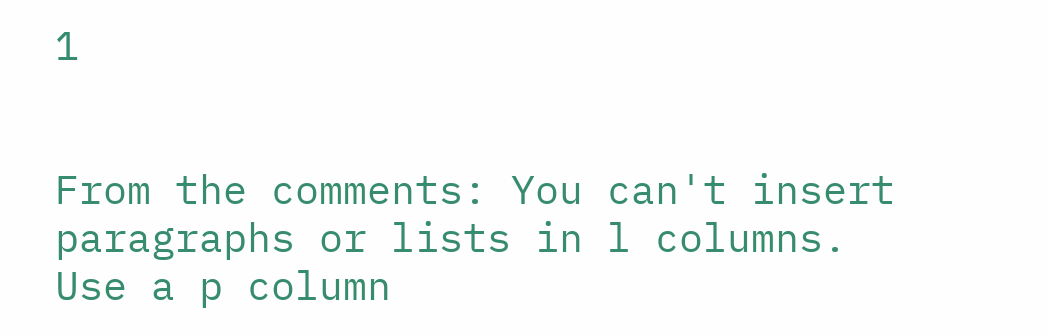1


From the comments: You can't insert paragraphs or lists in l columns. Use a p column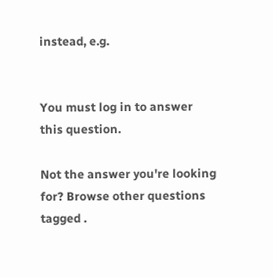instead, e.g.


You must log in to answer this question.

Not the answer you're looking for? Browse other questions tagged .